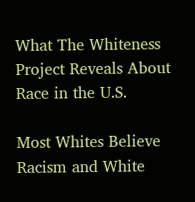What The Whiteness Project Reveals About Race in the U.S.

Most Whites Believe Racism and White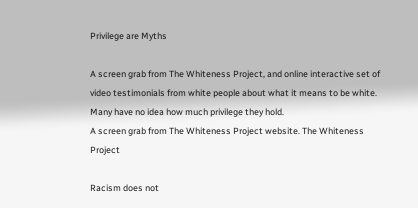Privilege are Myths

A screen grab from The Whiteness Project, and online interactive set of video testimonials from white people about what it means to be white. Many have no idea how much privilege they hold.
A screen grab from The Whiteness Project website. The Whiteness Project

Racism does not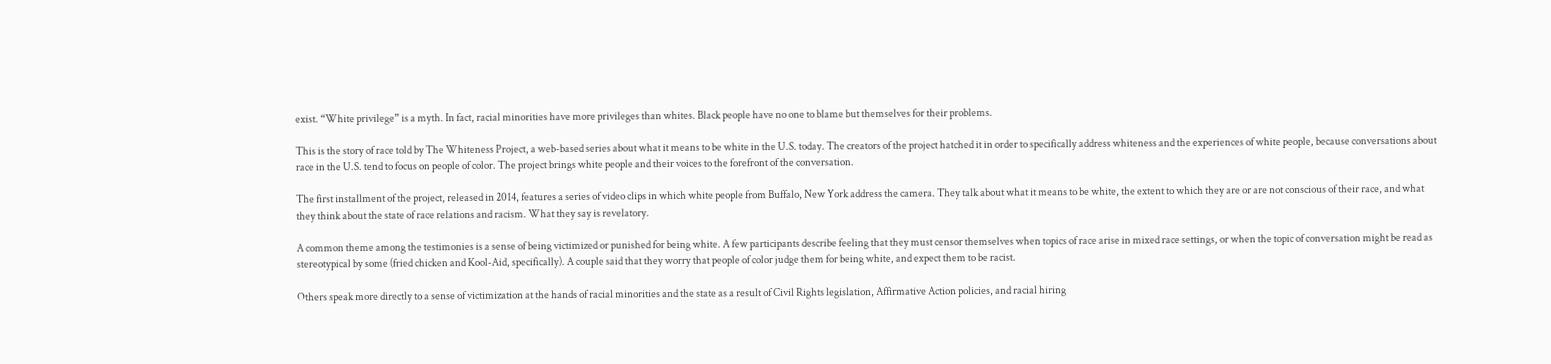exist. “White privilege” is a myth. In fact, racial minorities have more privileges than whites. Black people have no one to blame but themselves for their problems.

This is the story of race told by The Whiteness Project, a web-based series about what it means to be white in the U.S. today. The creators of the project hatched it in order to specifically address whiteness and the experiences of white people, because conversations about race in the U.S. tend to focus on people of color. The project brings white people and their voices to the forefront of the conversation.

The first installment of the project, released in 2014, features a series of video clips in which white people from Buffalo, New York address the camera. They talk about what it means to be white, the extent to which they are or are not conscious of their race, and what they think about the state of race relations and racism. What they say is revelatory.

A common theme among the testimonies is a sense of being victimized or punished for being white. A few participants describe feeling that they must censor themselves when topics of race arise in mixed race settings, or when the topic of conversation might be read as stereotypical by some (fried chicken and Kool-Aid, specifically). A couple said that they worry that people of color judge them for being white, and expect them to be racist.

Others speak more directly to a sense of victimization at the hands of racial minorities and the state as a result of Civil Rights legislation, Affirmative Action policies, and racial hiring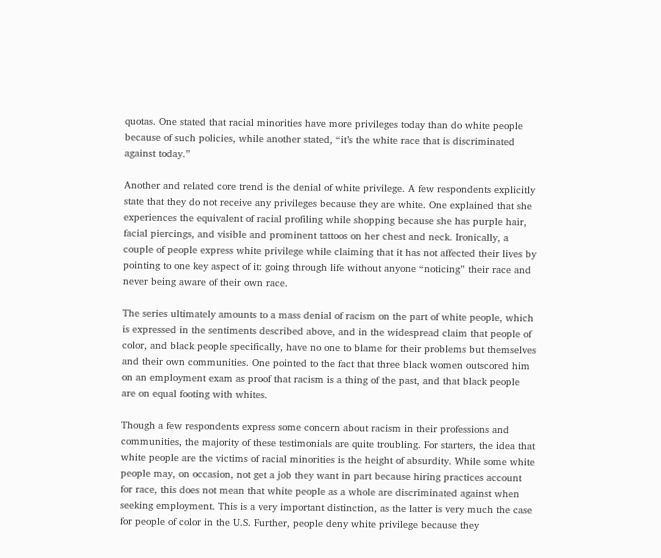quotas. One stated that racial minorities have more privileges today than do white people because of such policies, while another stated, “it’s the white race that is discriminated against today.”

Another and related core trend is the denial of white privilege. A few respondents explicitly state that they do not receive any privileges because they are white. One explained that she experiences the equivalent of racial profiling while shopping because she has purple hair, facial piercings, and visible and prominent tattoos on her chest and neck. Ironically, a couple of people express white privilege while claiming that it has not affected their lives by pointing to one key aspect of it: going through life without anyone “noticing” their race and never being aware of their own race.

The series ultimately amounts to a mass denial of racism on the part of white people, which is expressed in the sentiments described above, and in the widespread claim that people of color, and black people specifically, have no one to blame for their problems but themselves and their own communities. One pointed to the fact that three black women outscored him on an employment exam as proof that racism is a thing of the past, and that black people are on equal footing with whites.

Though a few respondents express some concern about racism in their professions and communities, the majority of these testimonials are quite troubling. For starters, the idea that white people are the victims of racial minorities is the height of absurdity. While some white people may, on occasion, not get a job they want in part because hiring practices account for race, this does not mean that white people as a whole are discriminated against when seeking employment. This is a very important distinction, as the latter is very much the case for people of color in the U.S. Further, people deny white privilege because they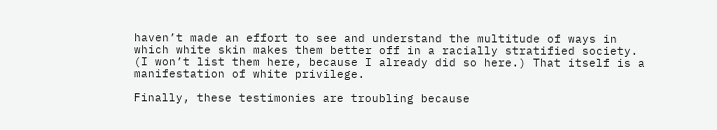haven’t made an effort to see and understand the multitude of ways in which white skin makes them better off in a racially stratified society. (I won’t list them here, because I already did so here.) That itself is a manifestation of white privilege.

Finally, these testimonies are troubling because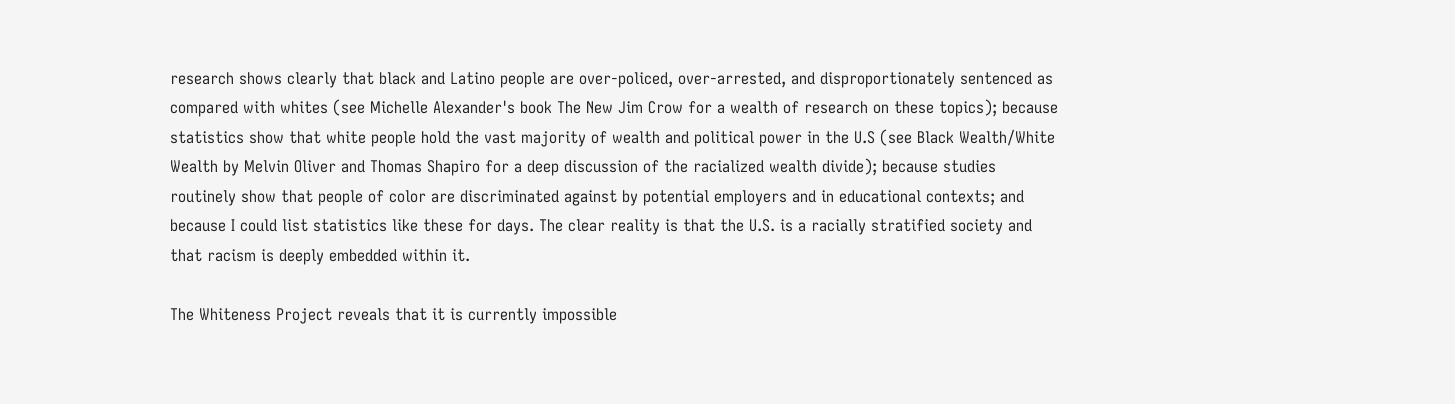research shows clearly that black and Latino people are over-policed, over-arrested, and disproportionately sentenced as compared with whites (see Michelle Alexander's book The New Jim Crow for a wealth of research on these topics); because statistics show that white people hold the vast majority of wealth and political power in the U.S (see Black Wealth/White Wealth by Melvin Oliver and Thomas Shapiro for a deep discussion of the racialized wealth divide); because studies routinely show that people of color are discriminated against by potential employers and in educational contexts; and because I could list statistics like these for days. The clear reality is that the U.S. is a racially stratified society and that racism is deeply embedded within it.

The Whiteness Project reveals that it is currently impossible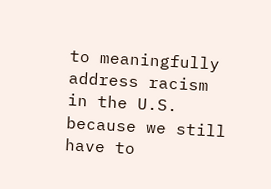to meaningfully address racism in the U.S. because we still have to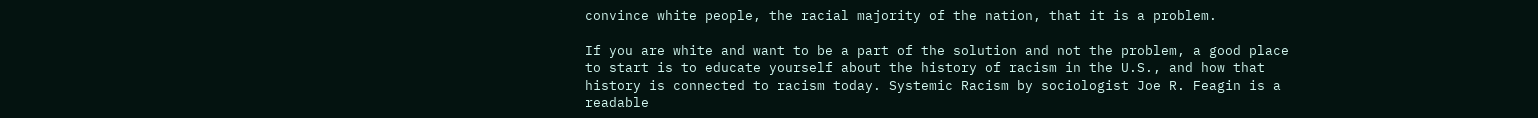convince white people, the racial majority of the nation, that it is a problem.

If you are white and want to be a part of the solution and not the problem, a good place to start is to educate yourself about the history of racism in the U.S., and how that history is connected to racism today. Systemic Racism by sociologist Joe R. Feagin is a readable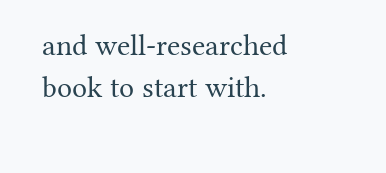and well-researched book to start with.